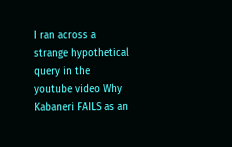I ran across a strange hypothetical query in the youtube video Why Kabaneri FAILS as an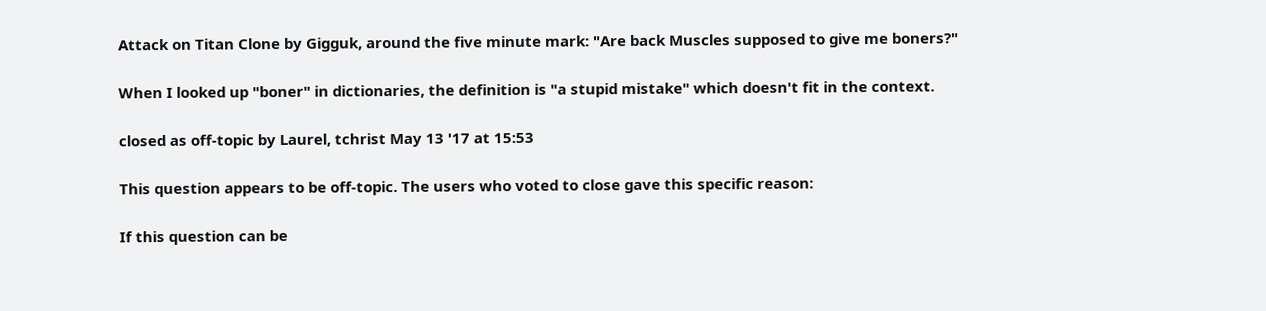Attack on Titan Clone by Gigguk, around the five minute mark: "Are back Muscles supposed to give me boners?"

When I looked up "boner" in dictionaries, the definition is "a stupid mistake" which doesn't fit in the context.

closed as off-topic by Laurel, tchrist May 13 '17 at 15:53

This question appears to be off-topic. The users who voted to close gave this specific reason:

If this question can be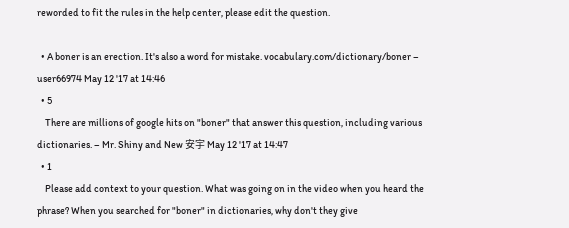reworded to fit the rules in the help center, please edit the question.

  • A boner is an erection. It's also a word for mistake. vocabulary.com/dictionary/boner – user66974 May 12 '17 at 14:46
  • 5
    There are millions of google hits on "boner" that answer this question, including various dictionaries. – Mr. Shiny and New 安宇 May 12 '17 at 14:47
  • 1
    Please add context to your question. What was going on in the video when you heard the phrase? When you searched for "boner" in dictionaries, why don't they give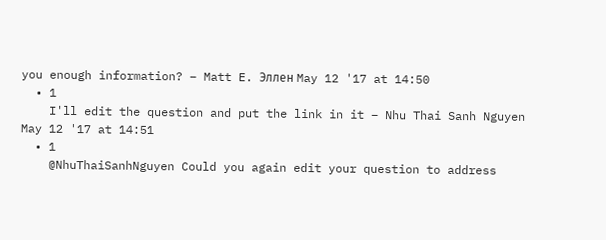you enough information? – Matt E. Эллен May 12 '17 at 14:50
  • 1
    I'll edit the question and put the link in it – Nhu Thai Sanh Nguyen May 12 '17 at 14:51
  • 1
    @NhuThaiSanhNguyen Could you again edit your question to address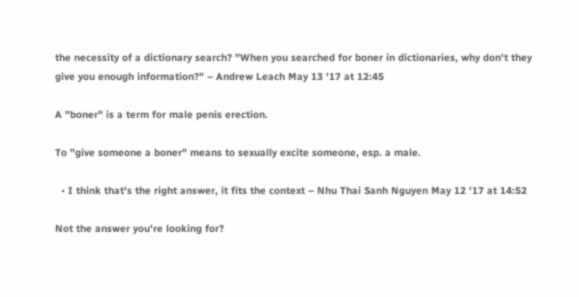the necessity of a dictionary search? "When you searched for boner in dictionaries, why don't they give you enough information?" – Andrew Leach May 13 '17 at 12:45

A "boner" is a term for male penis erection.

To "give someone a boner" means to sexually excite someone, esp. a male.

  • I think that's the right answer, it fits the context – Nhu Thai Sanh Nguyen May 12 '17 at 14:52

Not the answer you're looking for?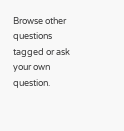Browse other questions tagged or ask your own question.